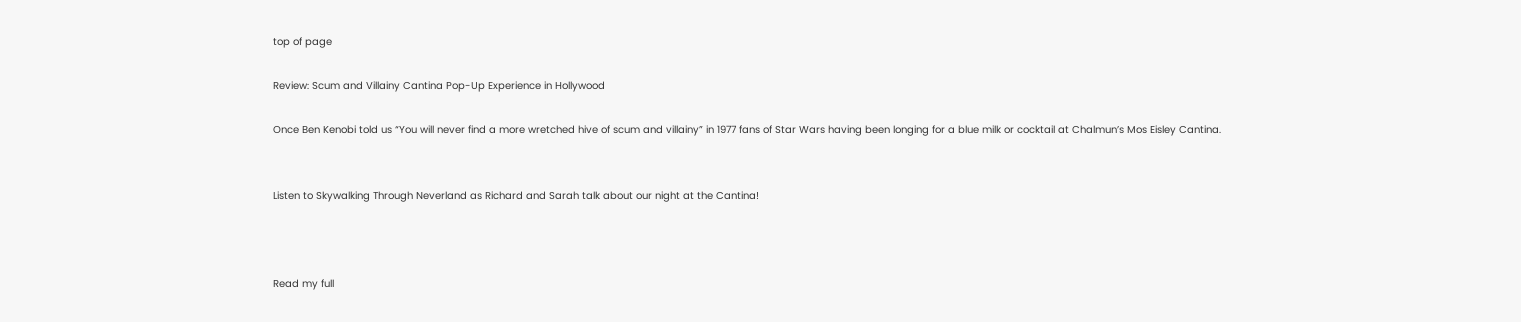top of page

Review: Scum and Villainy Cantina Pop-Up Experience in Hollywood

Once Ben Kenobi told us “You will never find a more wretched hive of scum and villainy” in 1977 fans of Star Wars having been longing for a blue milk or cocktail at Chalmun’s Mos Eisley Cantina.


Listen to Skywalking Through Neverland as Richard and Sarah talk about our night at the Cantina!



Read my full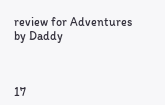review for Adventures by Daddy



17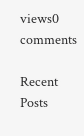views0 comments

Recent Posts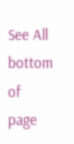See All
bottom of page